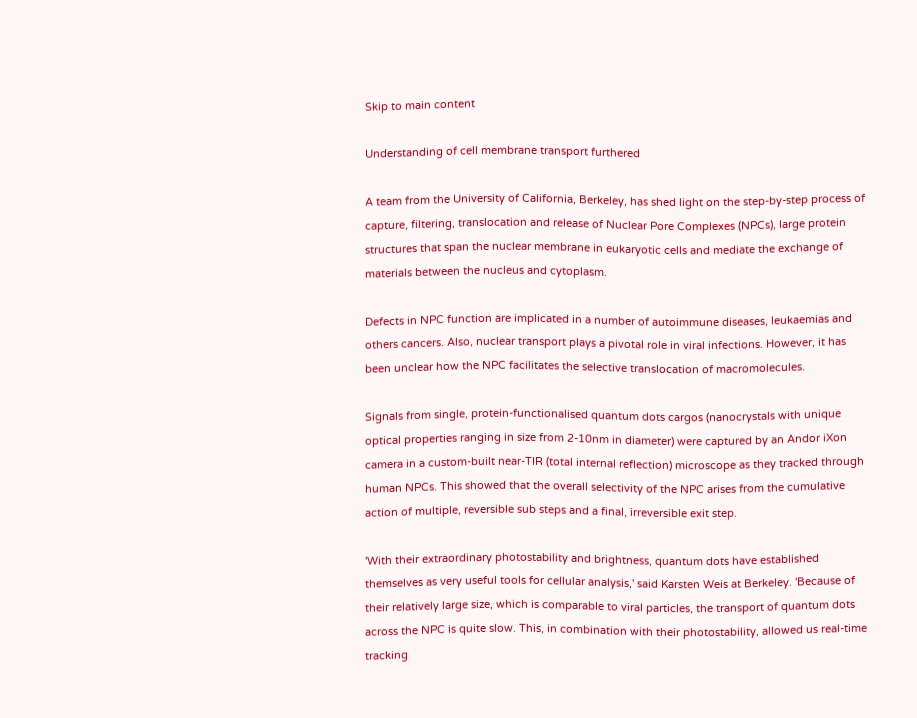Skip to main content

Understanding of cell membrane transport furthered

A team from the University of California, Berkeley, has shed light on the step-by-step process of capture, filtering, translocation and release of Nuclear Pore Complexes (NPCs), large protein structures that span the nuclear membrane in eukaryotic cells and mediate the exchange of materials between the nucleus and cytoplasm.

Defects in NPC function are implicated in a number of autoimmune diseases, leukaemias and others cancers. Also, nuclear transport plays a pivotal role in viral infections. However, it has been unclear how the NPC facilitates the selective translocation of macromolecules.

Signals from single, protein-functionalised quantum dots cargos (nanocrystals with unique optical properties ranging in size from 2-10nm in diameter) were captured by an Andor iXon camera in a custom-built near-TIR (total internal reflection) microscope as they tracked through human NPCs. This showed that the overall selectivity of the NPC arises from the cumulative action of multiple, reversible sub steps and a final, irreversible exit step.

'With their extraordinary photostability and brightness, quantum dots have established themselves as very useful tools for cellular analysis,' said Karsten Weis at Berkeley. 'Because of their relatively large size, which is comparable to viral particles, the transport of quantum dots across the NPC is quite slow. This, in combination with their photostability, allowed us real-time tracking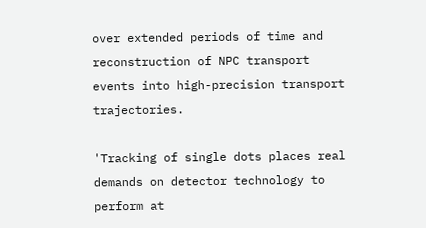over extended periods of time and reconstruction of NPC transport events into high-precision transport trajectories.

'Tracking of single dots places real demands on detector technology to perform at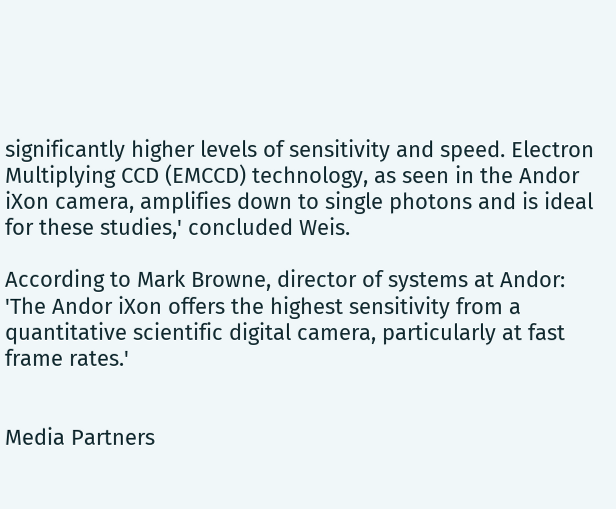significantly higher levels of sensitivity and speed. Electron Multiplying CCD (EMCCD) technology, as seen in the Andor iXon camera, amplifies down to single photons and is ideal for these studies,' concluded Weis.

According to Mark Browne, director of systems at Andor: 'The Andor iXon offers the highest sensitivity from a quantitative scientific digital camera, particularly at fast frame rates.'


Media Partners